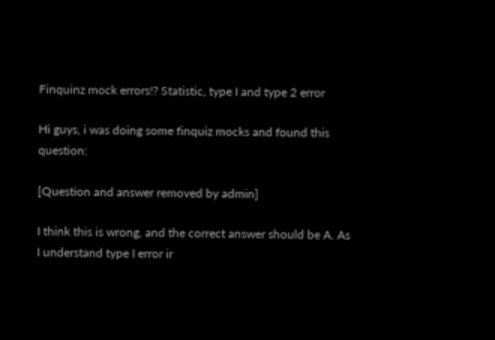Finquinz mock errors!? Statistic, type I and type 2 error

Hi guys, i was doing some finquiz mocks and found this question:

[Question and answer removed by admin]

I think this is wrong, and the correct answer should be A. As I understand type I error ir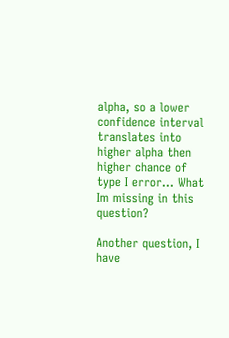alpha, so a lower confidence interval translates into higher alpha then higher chance of type I error… What Im missing in this question?

Another question, I have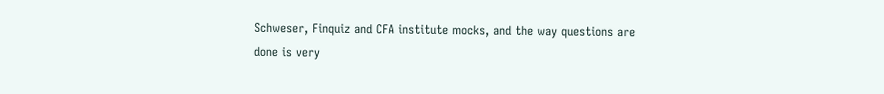Schweser, Finquiz and CFA institute mocks, and the way questions are done is very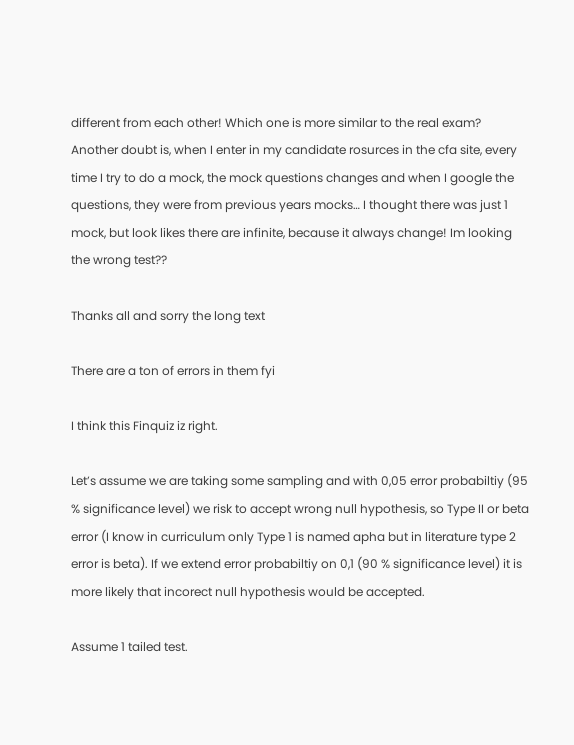different from each other! Which one is more similar to the real exam? Another doubt is, when I enter in my candidate rosurces in the cfa site, every time I try to do a mock, the mock questions changes and when I google the questions, they were from previous years mocks… I thought there was just 1 mock, but look likes there are infinite, because it always change! Im looking the wrong test??

Thanks all and sorry the long text

There are a ton of errors in them fyi

I think this Finquiz iz right.

Let’s assume we are taking some sampling and with 0,05 error probabiltiy (95 % significance level) we risk to accept wrong null hypothesis, so Type II or beta error (I know in curriculum only Type 1 is named apha but in literature type 2 error is beta). If we extend error probabiltiy on 0,1 (90 % significance level) it is more likely that incorect null hypothesis would be accepted.

Assume 1 tailed test.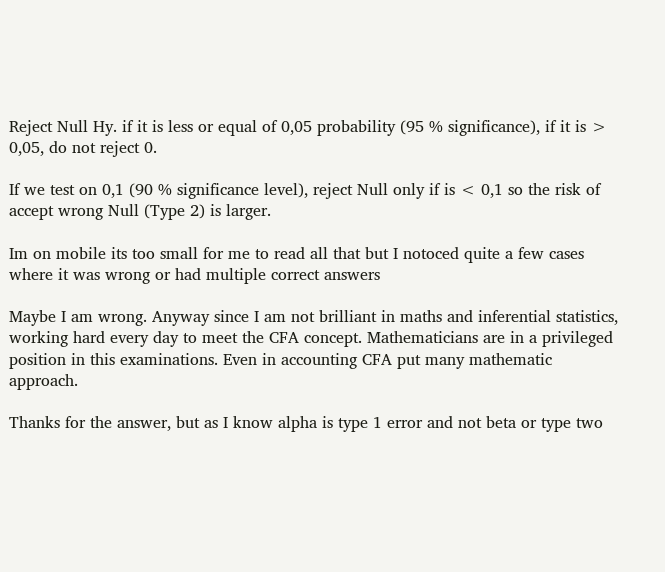Reject Null Hy. if it is less or equal of 0,05 probability (95 % significance), if it is > 0,05, do not reject 0.

If we test on 0,1 (90 % significance level), reject Null only if is < 0,1 so the risk of accept wrong Null (Type 2) is larger.

Im on mobile its too small for me to read all that but I notoced quite a few cases where it was wrong or had multiple correct answers

Maybe I am wrong. Anyway since I am not brilliant in maths and inferential statistics, working hard every day to meet the CFA concept. Mathematicians are in a privileged position in this examinations. Even in accounting CFA put many mathematic approach.

Thanks for the answer, but as I know alpha is type 1 error and not beta or type two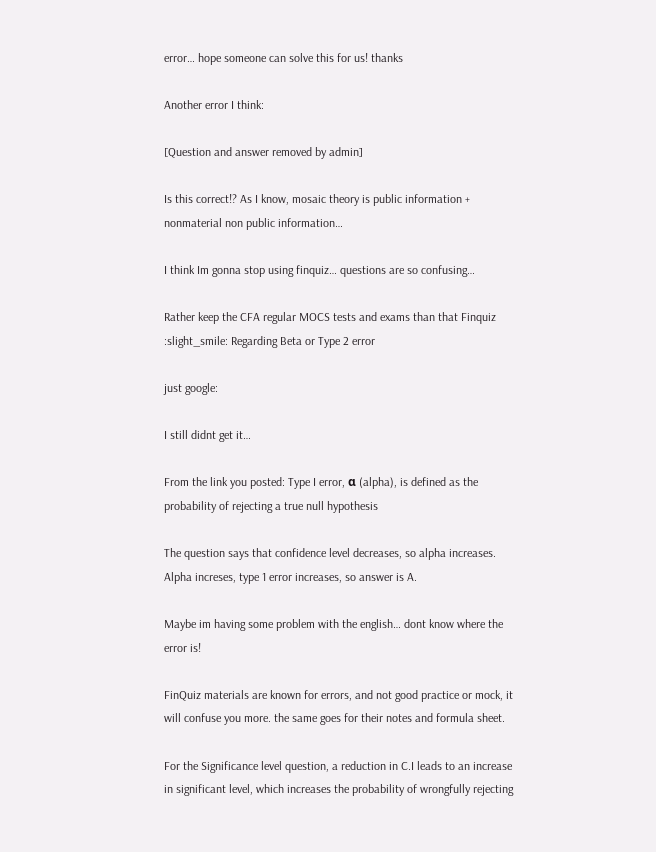error… hope someone can solve this for us! thanks

Another error I think:

[Question and answer removed by admin]

Is this correct!? As I know, mosaic theory is public information + nonmaterial non public information…

I think Im gonna stop using finquiz… questions are so confusing…

Rather keep the CFA regular MOCS tests and exams than that Finquiz :slight_smile: Regarding Beta or Type 2 error

just google:

I still didnt get it…

From the link you posted: Type I error, α (alpha), is defined as the probability of rejecting a true null hypothesis

The question says that confidence level decreases, so alpha increases. Alpha increses, type 1 error increases, so answer is A.

Maybe im having some problem with the english… dont know where the error is!

FinQuiz materials are known for errors, and not good practice or mock, it will confuse you more. the same goes for their notes and formula sheet.

For the Significance level question, a reduction in C.I leads to an increase in significant level, which increases the probability of wrongfully rejecting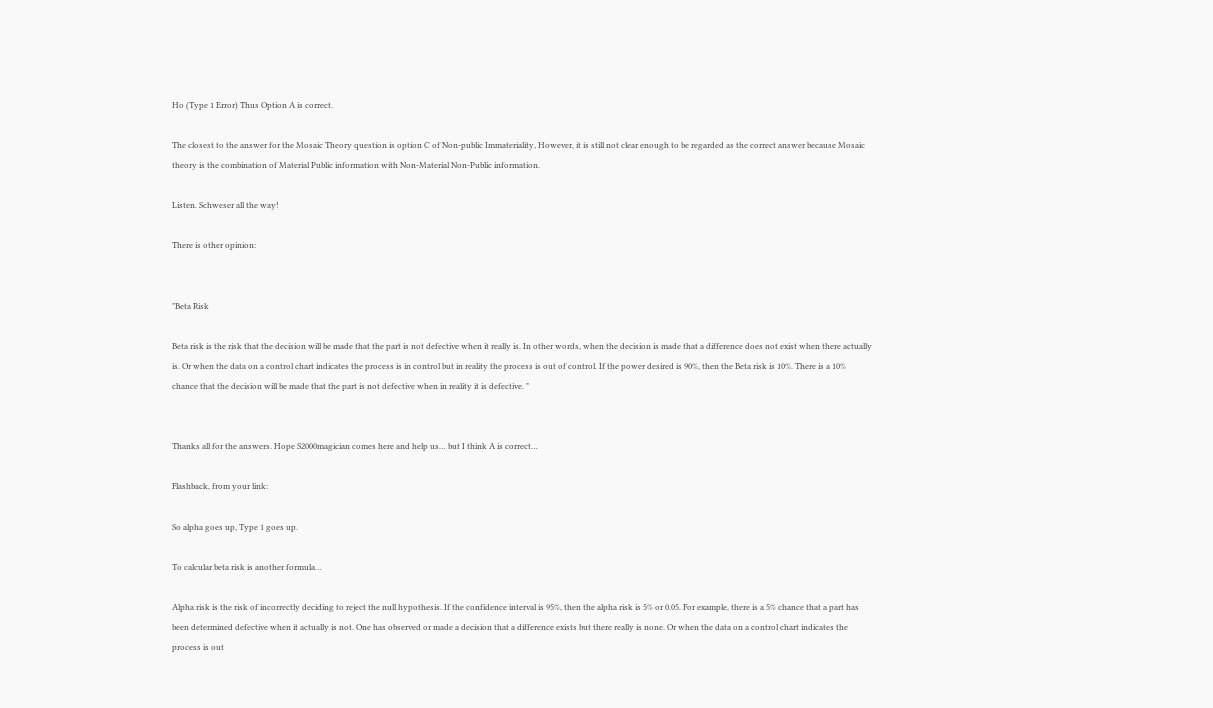Ho (Type 1 Error) Thus Option A is correct.

The closest to the answer for the Mosaic Theory question is option C of Non-public Immateriality, However, it is still not clear enough to be regarded as the correct answer because Mosaic theory is the combination of Material Public information with Non-Material Non-Public information.

Listen. Schweser all the way!

There is other opinion:


"Beta Risk

Beta risk is the risk that the decision will be made that the part is not defective when it really is. In other words, when the decision is made that a difference does not exist when there actually is. Or when the data on a control chart indicates the process is in control but in reality the process is out of control. If the power desired is 90%, then the Beta risk is 10%. There is a 10% chance that the decision will be made that the part is not defective when in reality it is defective. "


Thanks all for the answers. Hope S2000magician comes here and help us… but I think A is correct…

Flashback, from your link:

So alpha goes up, Type 1 goes up.

To calcular beta risk is another formula…

Alpha risk is the risk of incorrectly deciding to reject the null hypothesis. If the confidence interval is 95%, then the alpha risk is 5% or 0.05. For example, there is a 5% chance that a part has been determined defective when it actually is not. One has observed or made a decision that a difference exists but there really is none. Or when the data on a control chart indicates the process is out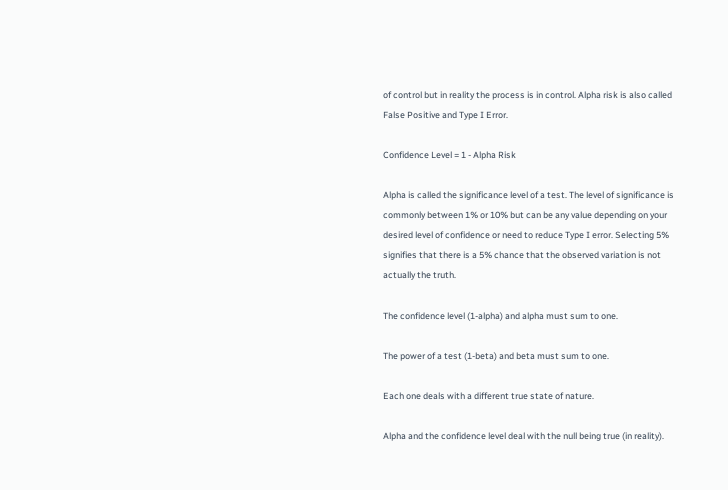of control but in reality the process is in control. Alpha risk is also called False Positive and Type I Error.

Confidence Level = 1 - Alpha Risk

Alpha is called the significance level of a test. The level of significance is commonly between 1% or 10% but can be any value depending on your desired level of confidence or need to reduce Type I error. Selecting 5% signifies that there is a 5% chance that the observed variation is not actually the truth.

The confidence level (1-alpha) and alpha must sum to one.

The power of a test (1-beta) and beta must sum to one.

Each one deals with a different true state of nature.

Alpha and the confidence level deal with the null being true (in reality).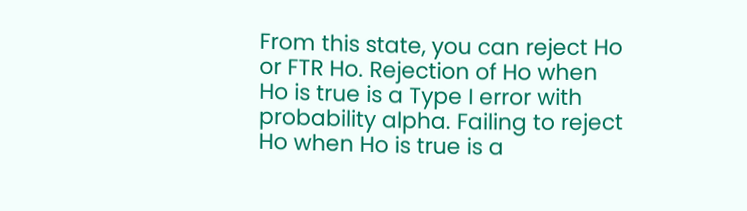From this state, you can reject Ho or FTR Ho. Rejection of Ho when Ho is true is a Type I error with probability alpha. Failing to reject Ho when Ho is true is a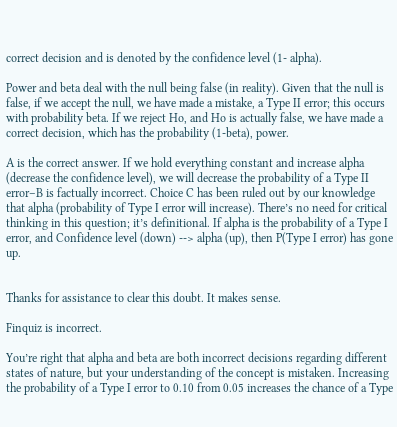correct decision and is denoted by the confidence level (1- alpha).

Power and beta deal with the null being false (in reality). Given that the null is false, if we accept the null, we have made a mistake, a Type II error; this occurs with probability beta. If we reject Ho, and Ho is actually false, we have made a correct decision, which has the probability (1-beta), power.

A is the correct answer. If we hold everything constant and increase alpha (decrease the confidence level), we will decrease the probability of a Type II error–B is factually incorrect. Choice C has been ruled out by our knowledge that alpha (probability of Type I error will increase). There’s no need for critical thinking in this question; it’s definitional. If alpha is the probability of a Type I error, and Confidence level (down) --> alpha (up), then P(Type I error) has gone up.


Thanks for assistance to clear this doubt. It makes sense.

Finquiz is incorrect.

You’re right that alpha and beta are both incorrect decisions regarding different states of nature, but your understanding of the concept is mistaken. Increasing the probability of a Type I error to 0.10 from 0.05 increases the chance of a Type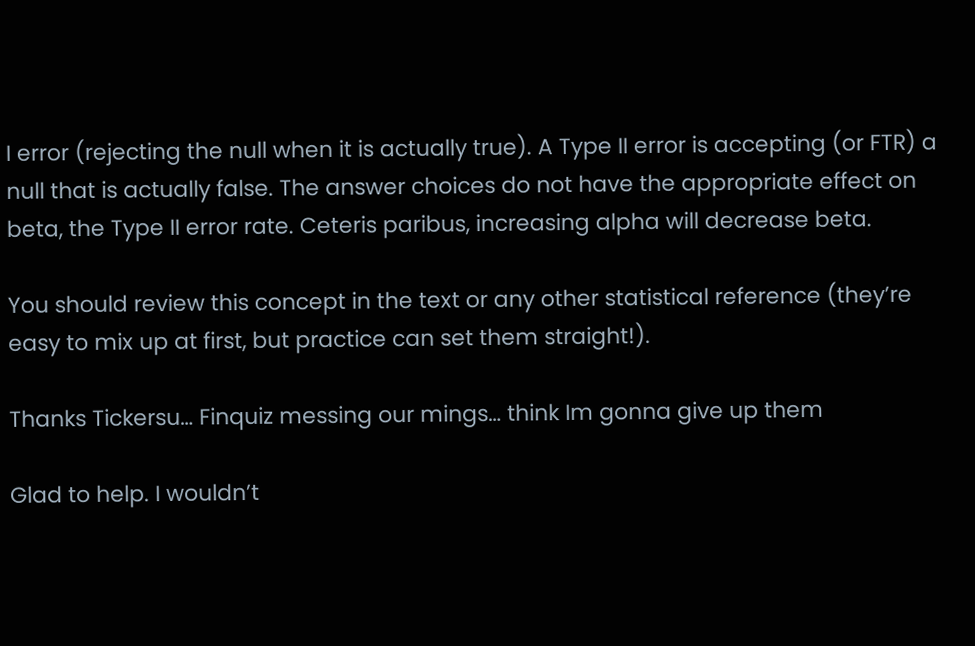I error (rejecting the null when it is actually true). A Type II error is accepting (or FTR) a null that is actually false. The answer choices do not have the appropriate effect on beta, the Type II error rate. Ceteris paribus, increasing alpha will decrease beta.

You should review this concept in the text or any other statistical reference (they’re easy to mix up at first, but practice can set them straight!).

Thanks Tickersu… Finquiz messing our mings… think Im gonna give up them

Glad to help. I wouldn’t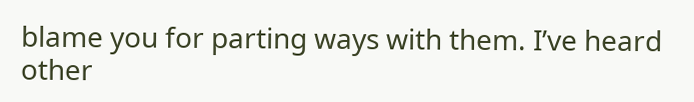blame you for parting ways with them. I’ve heard other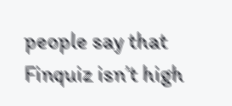people say that Finquiz isn’t high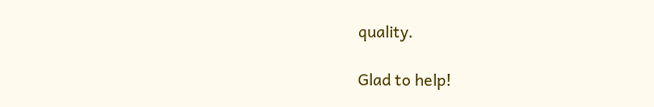quality.

Glad to help!